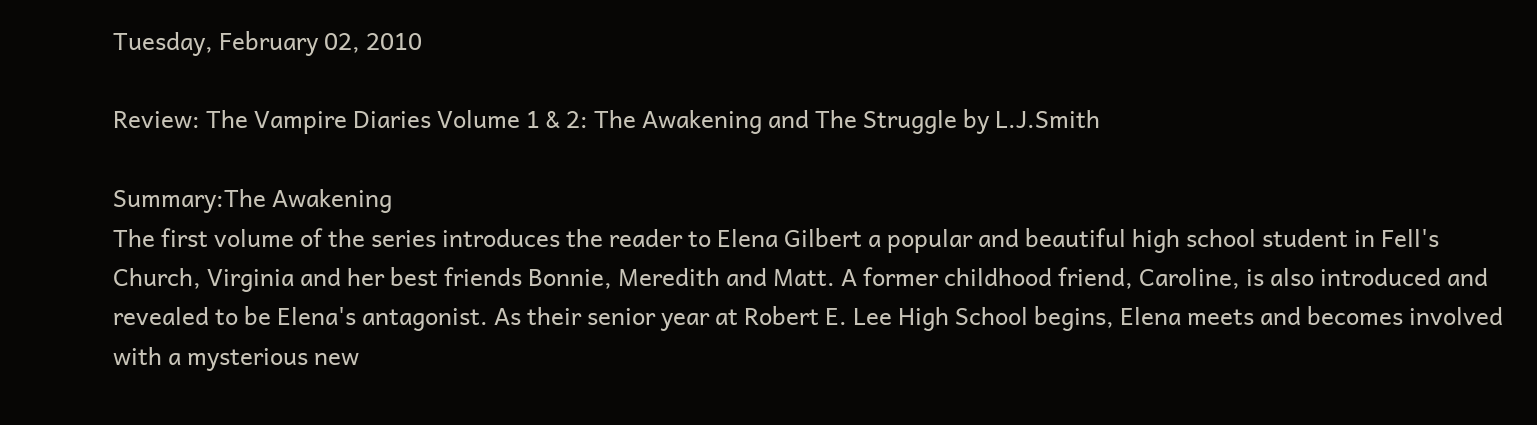Tuesday, February 02, 2010

Review: The Vampire Diaries Volume 1 & 2: The Awakening and The Struggle by L.J.Smith

Summary:The Awakening
The first volume of the series introduces the reader to Elena Gilbert a popular and beautiful high school student in Fell's Church, Virginia and her best friends Bonnie, Meredith and Matt. A former childhood friend, Caroline, is also introduced and revealed to be Elena's antagonist. As their senior year at Robert E. Lee High School begins, Elena meets and becomes involved with a mysterious new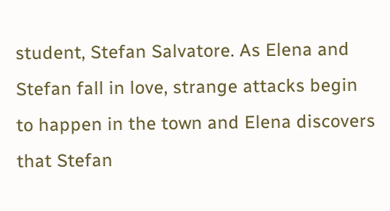student, Stefan Salvatore. As Elena and Stefan fall in love, strange attacks begin to happen in the town and Elena discovers that Stefan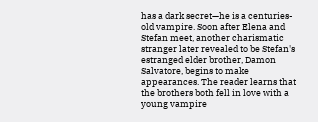has a dark secret—he is a centuries-old vampire. Soon after Elena and Stefan meet, another charismatic stranger later revealed to be Stefan's estranged elder brother, Damon Salvatore, begins to make appearances. The reader learns that the brothers both fell in love with a young vampire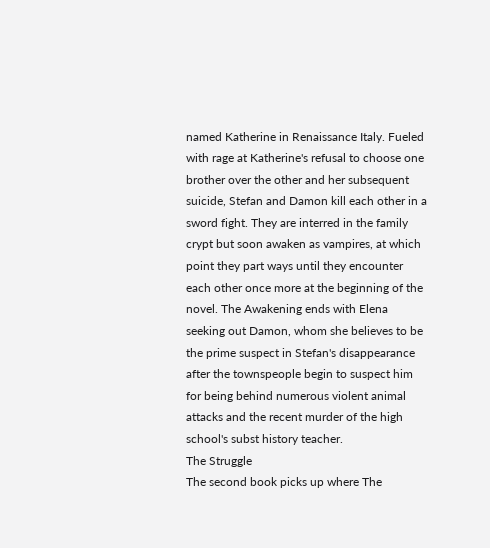named Katherine in Renaissance Italy. Fueled with rage at Katherine's refusal to choose one brother over the other and her subsequent suicide, Stefan and Damon kill each other in a sword fight. They are interred in the family crypt but soon awaken as vampires, at which point they part ways until they encounter each other once more at the beginning of the novel. The Awakening ends with Elena seeking out Damon, whom she believes to be the prime suspect in Stefan's disappearance after the townspeople begin to suspect him for being behind numerous violent animal attacks and the recent murder of the high school's subst history teacher.
The Struggle
The second book picks up where The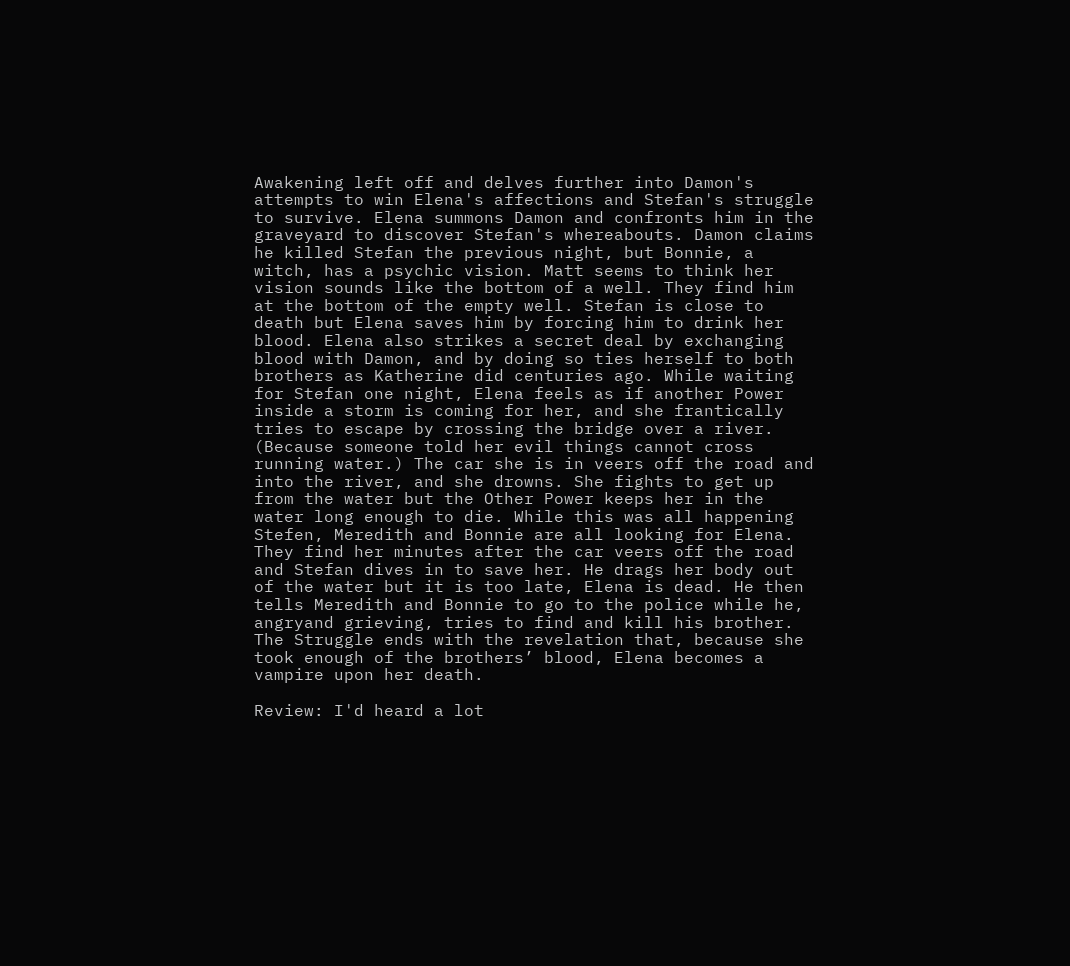Awakening left off and delves further into Damon's attempts to win Elena's affections and Stefan's struggle to survive. Elena summons Damon and confronts him in the graveyard to discover Stefan's whereabouts. Damon claims he killed Stefan the previous night, but Bonnie, a witch, has a psychic vision. Matt seems to think her vision sounds like the bottom of a well. They find him at the bottom of the empty well. Stefan is close to death but Elena saves him by forcing him to drink her blood. Elena also strikes a secret deal by exchanging blood with Damon, and by doing so ties herself to both brothers as Katherine did centuries ago. While waiting for Stefan one night, Elena feels as if another Power inside a storm is coming for her, and she frantically tries to escape by crossing the bridge over a river. (Because someone told her evil things cannot cross running water.) The car she is in veers off the road and into the river, and she drowns. She fights to get up from the water but the Other Power keeps her in the water long enough to die. While this was all happening Stefen, Meredith and Bonnie are all looking for Elena. They find her minutes after the car veers off the road and Stefan dives in to save her. He drags her body out of the water but it is too late, Elena is dead. He then tells Meredith and Bonnie to go to the police while he, angryand grieving, tries to find and kill his brother. The Struggle ends with the revelation that, because she took enough of the brothers’ blood, Elena becomes a vampire upon her death.

Review: I'd heard a lot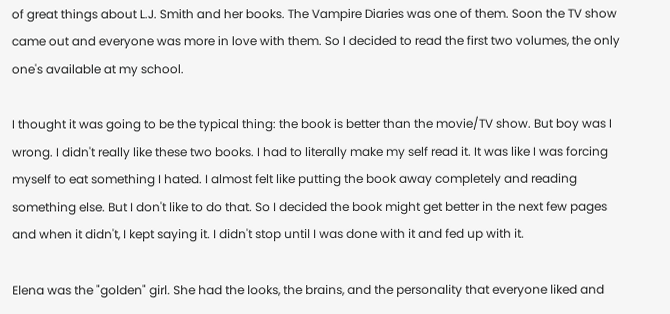of great things about L.J. Smith and her books. The Vampire Diaries was one of them. Soon the TV show came out and everyone was more in love with them. So I decided to read the first two volumes, the only one's available at my school.

I thought it was going to be the typical thing: the book is better than the movie/TV show. But boy was I wrong. I didn't really like these two books. I had to literally make my self read it. It was like I was forcing myself to eat something I hated. I almost felt like putting the book away completely and reading something else. But I don't like to do that. So I decided the book might get better in the next few pages and when it didn't, I kept saying it. I didn't stop until I was done with it and fed up with it.

Elena was the "golden" girl. She had the looks, the brains, and the personality that everyone liked and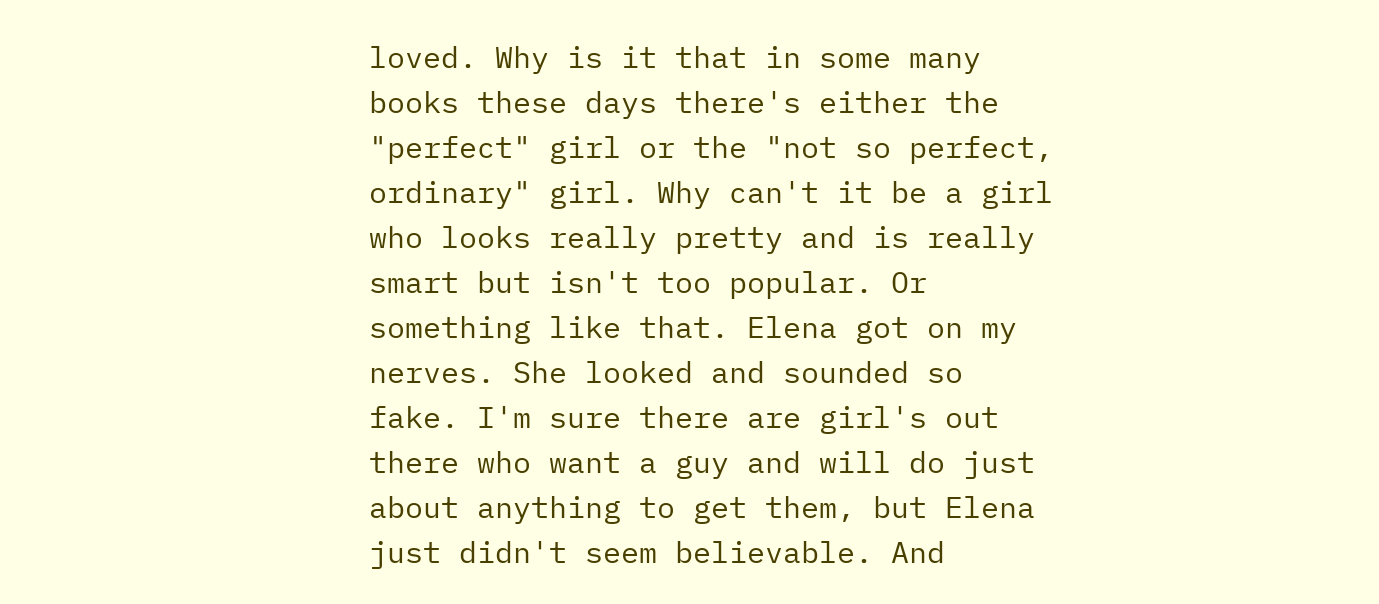loved. Why is it that in some many books these days there's either the "perfect" girl or the "not so perfect, ordinary" girl. Why can't it be a girl who looks really pretty and is really smart but isn't too popular. Or something like that. Elena got on my nerves. She looked and sounded so fake. I'm sure there are girl's out there who want a guy and will do just about anything to get them, but Elena just didn't seem believable. And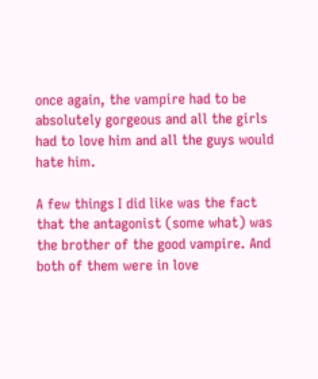once again, the vampire had to be absolutely gorgeous and all the girls had to love him and all the guys would hate him.

A few things I did like was the fact that the antagonist (some what) was the brother of the good vampire. And both of them were in love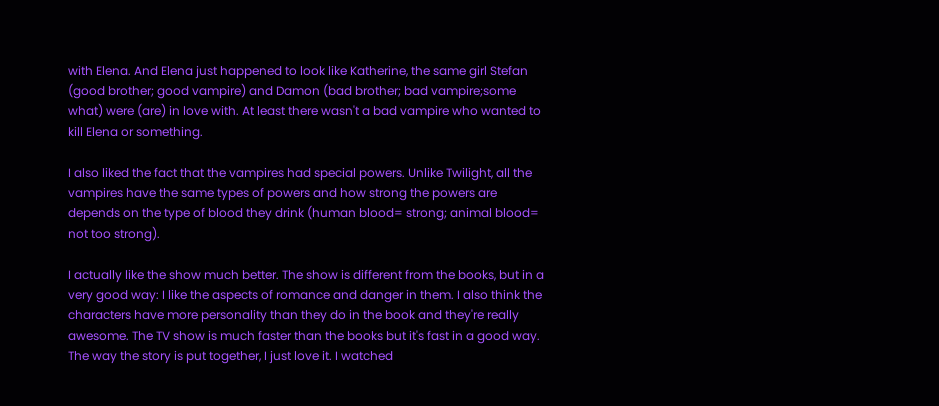with Elena. And Elena just happened to look like Katherine, the same girl Stefan (good brother; good vampire) and Damon (bad brother; bad vampire;some what) were (are) in love with. At least there wasn't a bad vampire who wanted to kill Elena or something.

I also liked the fact that the vampires had special powers. Unlike Twilight, all the vampires have the same types of powers and how strong the powers are depends on the type of blood they drink (human blood= strong; animal blood= not too strong).

I actually like the show much better. The show is different from the books, but in a very good way: I like the aspects of romance and danger in them. I also think the characters have more personality than they do in the book and they're really awesome. The TV show is much faster than the books but it's fast in a good way. The way the story is put together, I just love it. I watched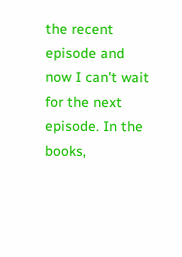the recent episode and now I can't wait for the next episode. In the books,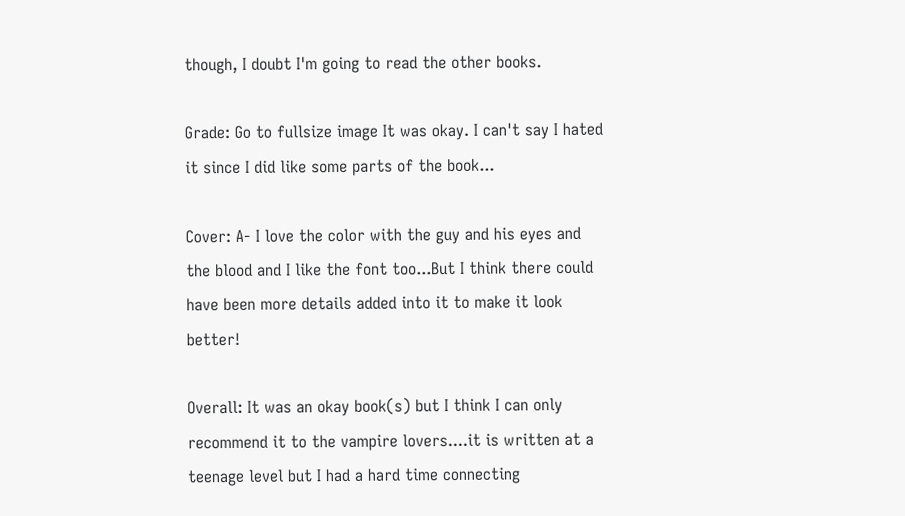though, I doubt I'm going to read the other books.

Grade: Go to fullsize image It was okay. I can't say I hated it since I did like some parts of the book...

Cover: A- I love the color with the guy and his eyes and the blood and I like the font too...But I think there could have been more details added into it to make it look better!

Overall: It was an okay book(s) but I think I can only recommend it to the vampire lovers....it is written at a teenage level but I had a hard time connecting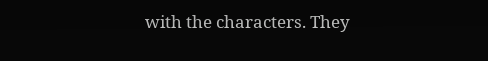with the characters. They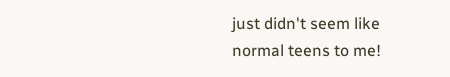just didn't seem like normal teens to me!